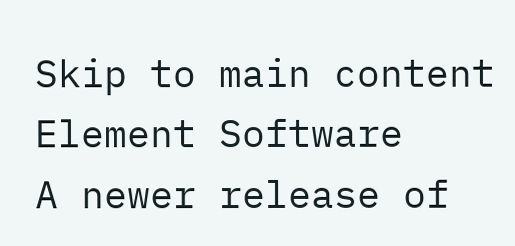Skip to main content
Element Software
A newer release of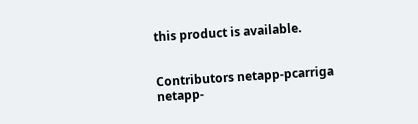this product is available.


Contributors netapp-pcarriga netapp-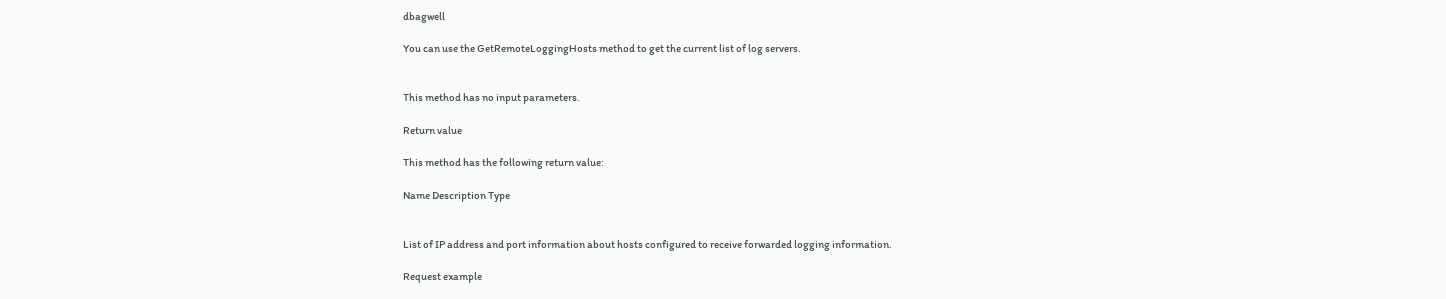dbagwell

You can use the GetRemoteLoggingHosts method to get the current list of log servers.


This method has no input parameters.

Return value

This method has the following return value:

Name Description Type


List of IP address and port information about hosts configured to receive forwarded logging information.

Request example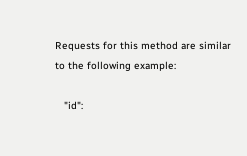Requests for this method are similar to the following example:

   "id":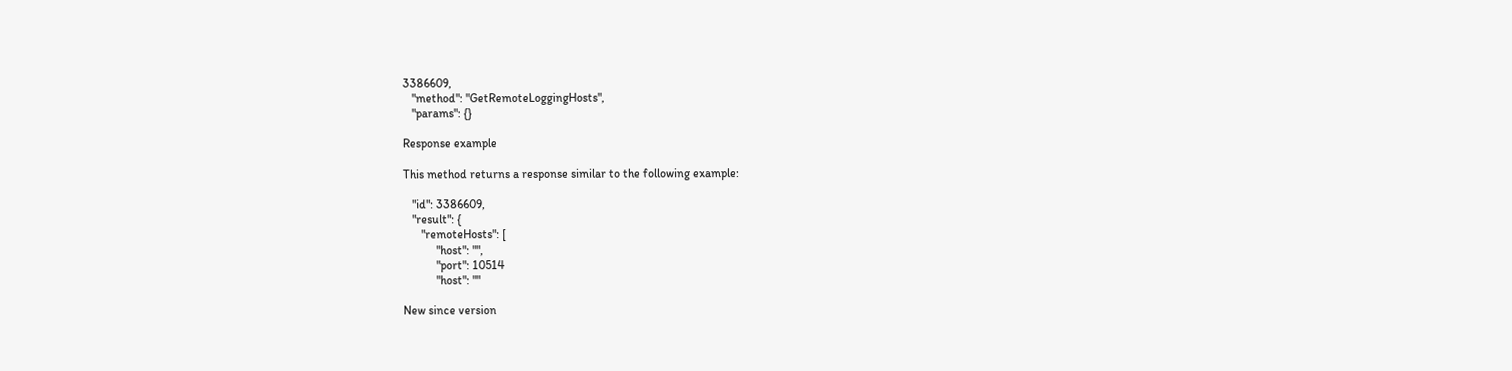3386609,
   "method": "GetRemoteLoggingHosts",
   "params": {}

Response example

This method returns a response similar to the following example:

   "id": 3386609,
   "result": {
      "remoteHosts": [
           "host": "",
           "port": 10514
           "host": ""

New since version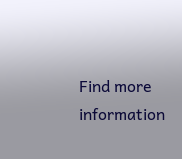Find more information